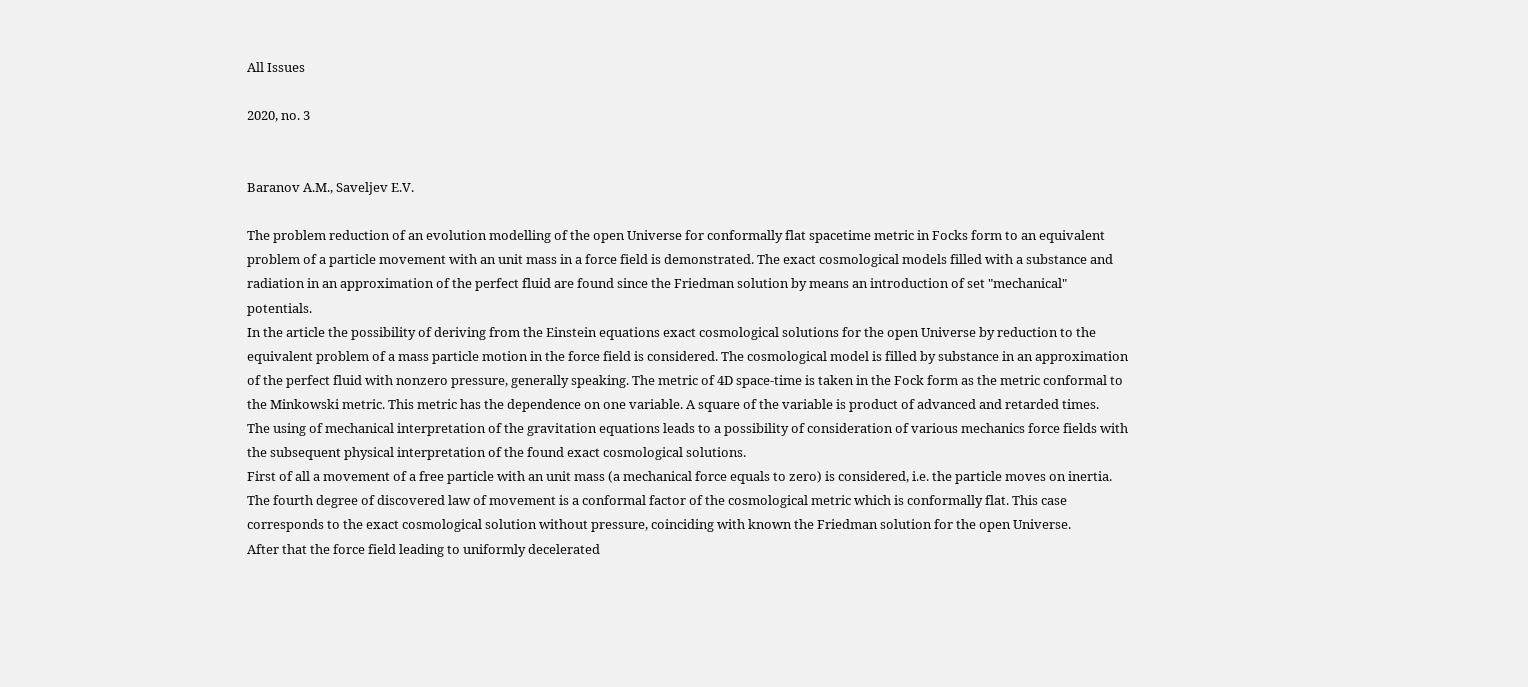All Issues

2020, no. 3


Baranov A.M., Saveljev E.V.

The problem reduction of an evolution modelling of the open Universe for conformally flat spacetime metric in Focks form to an equivalent problem of a particle movement with an unit mass in a force field is demonstrated. The exact cosmological models filled with a substance and radiation in an approximation of the perfect fluid are found since the Friedman solution by means an introduction of set "mechanical" potentials.
In the article the possibility of deriving from the Einstein equations exact cosmological solutions for the open Universe by reduction to the equivalent problem of a mass particle motion in the force field is considered. The cosmological model is filled by substance in an approximation of the perfect fluid with nonzero pressure, generally speaking. The metric of 4D space-time is taken in the Fock form as the metric conformal to the Minkowski metric. This metric has the dependence on one variable. A square of the variable is product of advanced and retarded times.
The using of mechanical interpretation of the gravitation equations leads to a possibility of consideration of various mechanics force fields with the subsequent physical interpretation of the found exact cosmological solutions.
First of all a movement of a free particle with an unit mass (a mechanical force equals to zero) is considered, i.e. the particle moves on inertia. The fourth degree of discovered law of movement is a conformal factor of the cosmological metric which is conformally flat. This case corresponds to the exact cosmological solution without pressure, coinciding with known the Friedman solution for the open Universe.
After that the force field leading to uniformly decelerated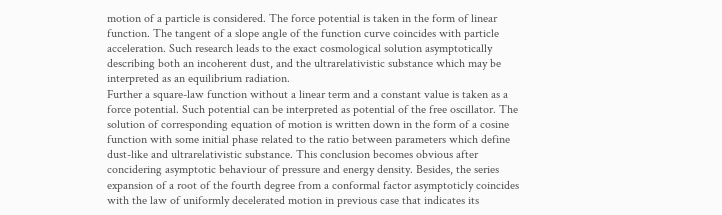motion of a particle is considered. The force potential is taken in the form of linear function. The tangent of a slope angle of the function curve coincides with particle acceleration. Such research leads to the exact cosmological solution asymptotically describing both an incoherent dust, and the ultrarelativistic substance which may be interpreted as an equilibrium radiation.
Further a square-law function without a linear term and a constant value is taken as a force potential. Such potential can be interpreted as potential of the free oscillator. The solution of corresponding equation of motion is written down in the form of a cosine function with some initial phase related to the ratio between parameters which define dust-like and ultrarelativistic substance. This conclusion becomes obvious after concidering asymptotic behaviour of pressure and energy density. Besides, the series expansion of a root of the fourth degree from a conformal factor asymptoticly coincides with the law of uniformly decelerated motion in previous case that indicates its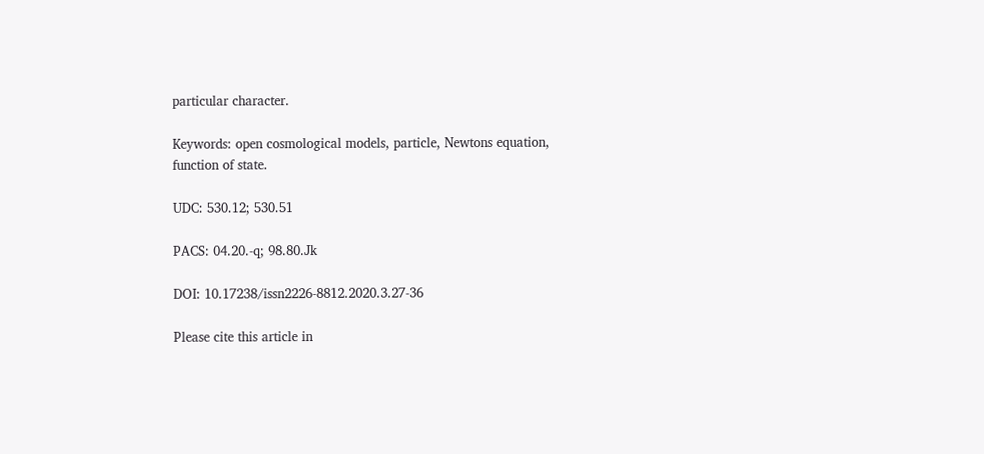particular character.

Keywords: open cosmological models, particle, Newtons equation, function of state.

UDC: 530.12; 530.51

PACS: 04.20.-q; 98.80.Jk

DOI: 10.17238/issn2226-8812.2020.3.27-36

Please cite this article in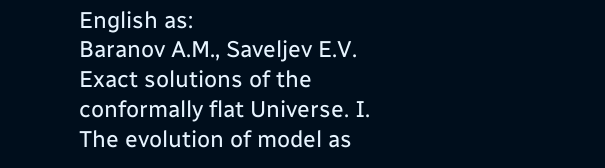English as:
Baranov A.M., Saveljev E.V. Exact solutions of the conformally flat Universe. I. The evolution of model as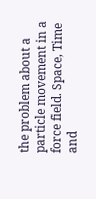the problem about a particle movement in a force field. Space, Time and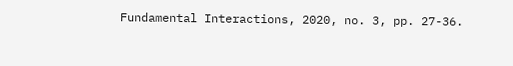Fundamental Interactions, 2020, no. 3, pp. 27-36.